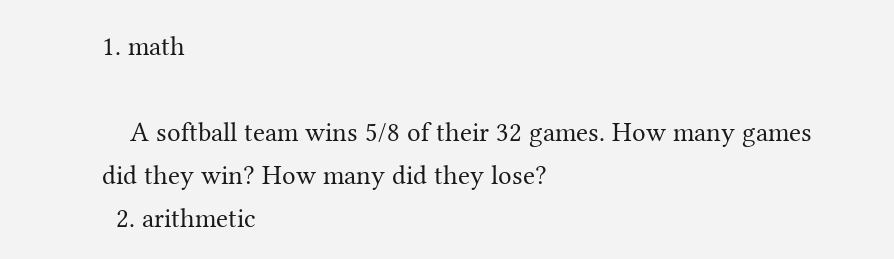1. math

    A softball team wins 5/8 of their 32 games. How many games did they win? How many did they lose?
  2. arithmetic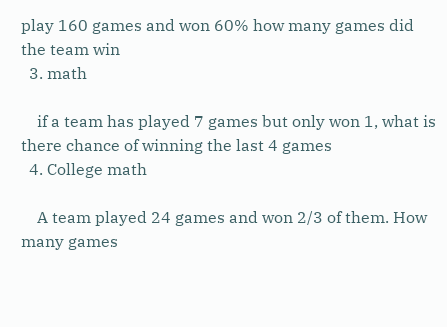play 160 games and won 60% how many games did the team win
  3. math

    if a team has played 7 games but only won 1, what is there chance of winning the last 4 games
  4. College math

    A team played 24 games and won 2/3 of them. How many games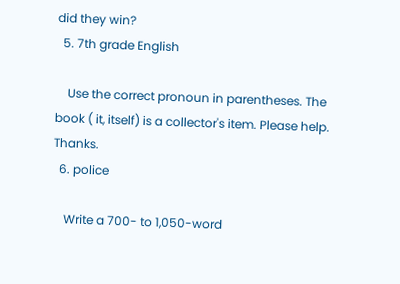did they win?
  5. 7th grade English

    Use the correct pronoun in parentheses. The book ( it, itself) is a collector's item. Please help. Thanks.
  6. police

    Write a 700- to 1,050-word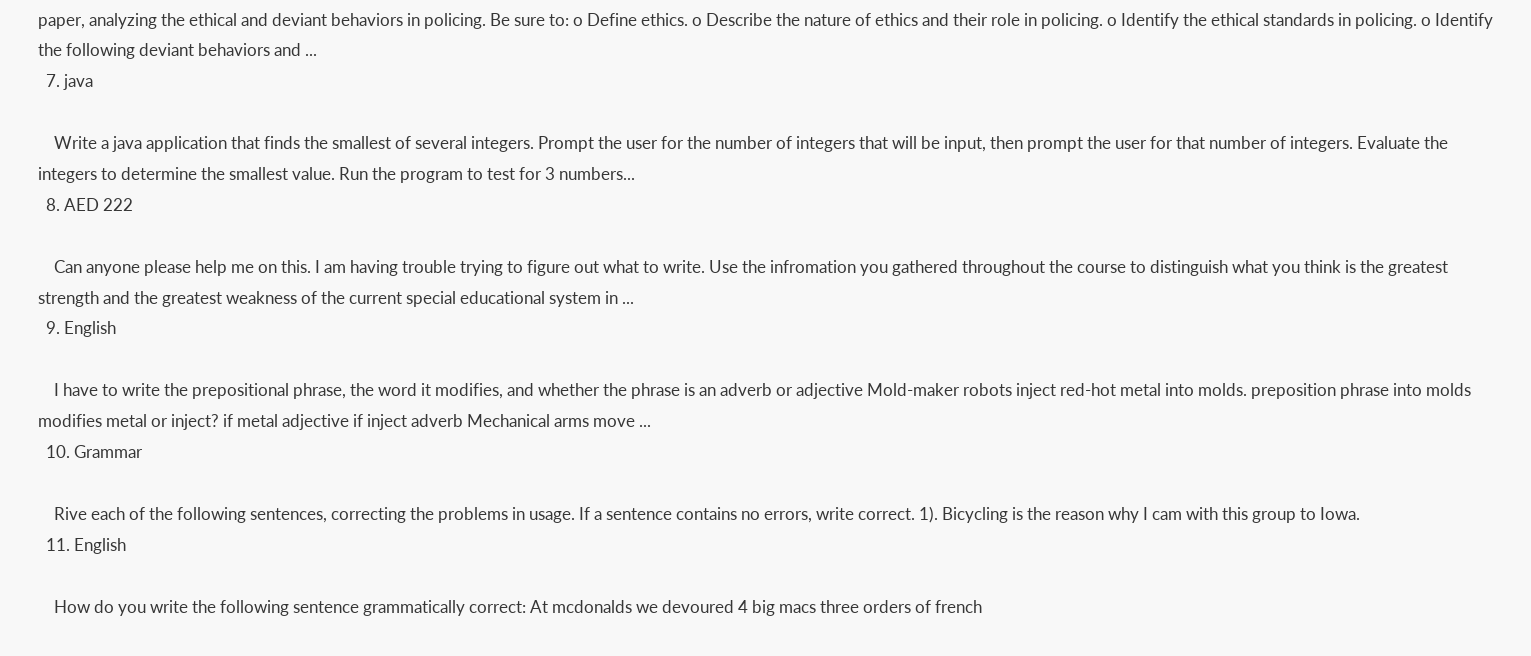paper, analyzing the ethical and deviant behaviors in policing. Be sure to: o Define ethics. o Describe the nature of ethics and their role in policing. o Identify the ethical standards in policing. o Identify the following deviant behaviors and ...
  7. java

    Write a java application that finds the smallest of several integers. Prompt the user for the number of integers that will be input, then prompt the user for that number of integers. Evaluate the integers to determine the smallest value. Run the program to test for 3 numbers...
  8. AED 222

    Can anyone please help me on this. I am having trouble trying to figure out what to write. Use the infromation you gathered throughout the course to distinguish what you think is the greatest strength and the greatest weakness of the current special educational system in ...
  9. English

    I have to write the prepositional phrase, the word it modifies, and whether the phrase is an adverb or adjective Mold-maker robots inject red-hot metal into molds. preposition phrase into molds modifies metal or inject? if metal adjective if inject adverb Mechanical arms move ...
  10. Grammar

    Rive each of the following sentences, correcting the problems in usage. If a sentence contains no errors, write correct. 1). Bicycling is the reason why I cam with this group to Iowa.
  11. English

    How do you write the following sentence grammatically correct: At mcdonalds we devoured 4 big macs three orders of french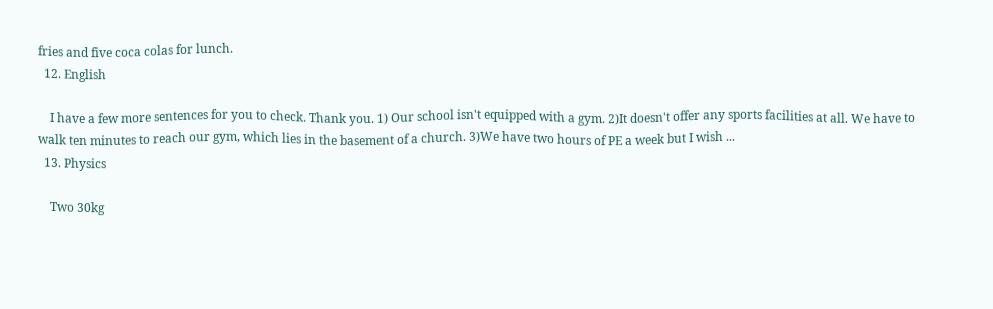fries and five coca colas for lunch.
  12. English

    I have a few more sentences for you to check. Thank you. 1) Our school isn't equipped with a gym. 2)It doesn't offer any sports facilities at all. We have to walk ten minutes to reach our gym, which lies in the basement of a church. 3)We have two hours of PE a week but I wish ...
  13. Physics

    Two 30kg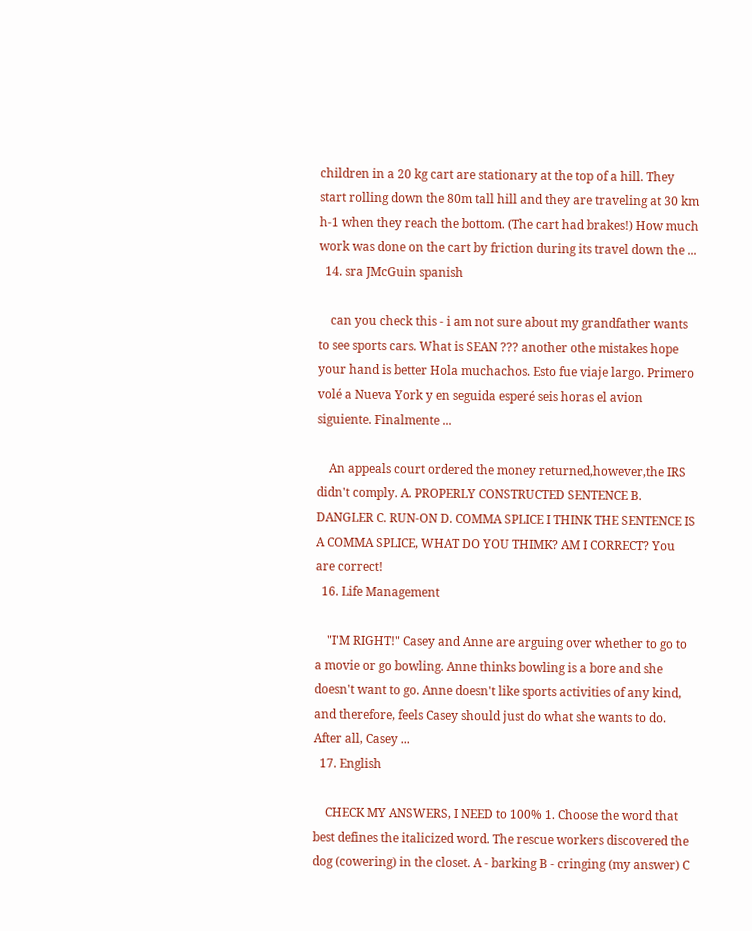children in a 20 kg cart are stationary at the top of a hill. They start rolling down the 80m tall hill and they are traveling at 30 km h-1 when they reach the bottom. (The cart had brakes!) How much work was done on the cart by friction during its travel down the ...
  14. sra JMcGuin spanish

    can you check this - i am not sure about my grandfather wants to see sports cars. What is SEAN ??? another othe mistakes hope your hand is better Hola muchachos. Esto fue viaje largo. Primero volé a Nueva York y en seguida esperé seis horas el avion siguiente. Finalmente ...

    An appeals court ordered the money returned,however,the IRS didn't comply. A. PROPERLY CONSTRUCTED SENTENCE B. DANGLER C. RUN-ON D. COMMA SPLICE I THINK THE SENTENCE IS A COMMA SPLICE, WHAT DO YOU THIMK? AM I CORRECT? You are correct!
  16. Life Management

    "I'M RIGHT!" Casey and Anne are arguing over whether to go to a movie or go bowling. Anne thinks bowling is a bore and she doesn't want to go. Anne doesn't like sports activities of any kind, and therefore, feels Casey should just do what she wants to do. After all, Casey ...
  17. English

    CHECK MY ANSWERS, I NEED to 100% 1. Choose the word that best defines the italicized word. The rescue workers discovered the dog (cowering) in the closet. A - barking B - cringing (my answer) C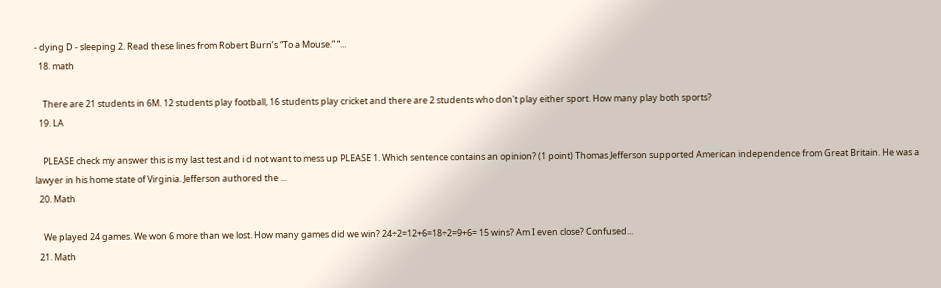- dying D - sleeping 2. Read these lines from Robert Burn’s “To a Mouse.” “...
  18. math

    There are 21 students in 6M. 12 students play football, 16 students play cricket and there are 2 students who don't play either sport. How many play both sports?
  19. LA

    PLEASE check my answer this is my last test and i d not want to mess up PLEASE 1. Which sentence contains an opinion? (1 point) Thomas Jefferson supported American independence from Great Britain. He was a lawyer in his home state of Virginia. Jefferson authored the ...
  20. Math

    We played 24 games. We won 6 more than we lost. How many games did we win? 24÷2=12+6=18÷2=9+6= 15 wins? Am I even close? Confused...
  21. Math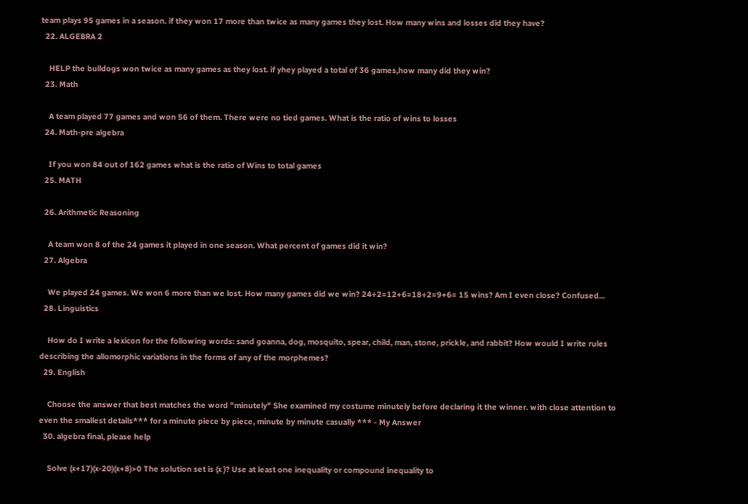team plays 95 games in a season. if they won 17 more than twice as many games they lost. How many wins and losses did they have?
  22. ALGEBRA 2

    HELP the bulldogs won twice as many games as they lost. if yhey played a total of 36 games,how many did they win?
  23. Math

    A team played 77 games and won 56 of them. There were no tied games. What is the ratio of wins to losses
  24. Math-pre algebra

    If you won 84 out of 162 games what is the ratio of Wins to total games
  25. MATH

  26. Arithmetic Reasoning

    A team won 8 of the 24 games it played in one season. What percent of games did it win?
  27. Algebra

    We played 24 games. We won 6 more than we lost. How many games did we win? 24÷2=12+6=18÷2=9+6= 15 wins? Am I even close? Confused...
  28. Linguistics

    How do I write a lexicon for the following words: sand goanna, dog, mosquito, spear, child, man, stone, prickle, and rabbit? How would I write rules describing the allomorphic variations in the forms of any of the morphemes?
  29. English

    Choose the answer that best matches the word "minutely" She examined my costume minutely before declaring it the winner. with close attention to even the smallest details*** for a minute piece by piece, minute by minute casually *** - My Answer
  30. algebra final, please help

    Solve (x+17)(x-20)(x+8)>0 The solution set is (x )? Use at least one inequality or compound inequality to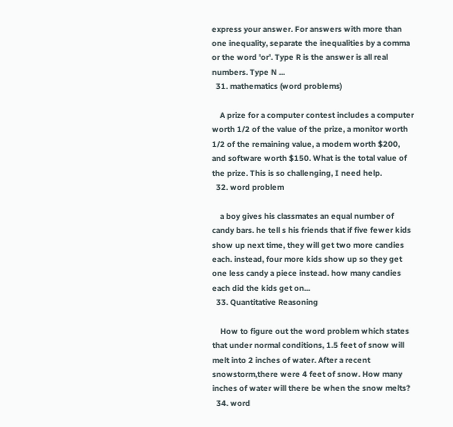express your answer. For answers with more than one inequality, separate the inequalities by a comma or the word 'or'. Type R is the answer is all real numbers. Type N ...
  31. mathematics (word problems)

    A prize for a computer contest includes a computer worth 1/2 of the value of the prize, a monitor worth 1/2 of the remaining value, a modem worth $200, and software worth $150. What is the total value of the prize. This is so challenging, I need help.
  32. word problem

    a boy gives his classmates an equal number of candy bars. he tell s his friends that if five fewer kids show up next time, they will get two more candies each. instead, four more kids show up so they get one less candy a piece instead. how many candies each did the kids get on...
  33. Quantitative Reasoning

    How to figure out the word problem which states that under normal conditions, 1.5 feet of snow will melt into 2 inches of water. After a recent snowstorm,there were 4 feet of snow. How many inches of water will there be when the snow melts?
  34. word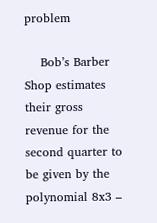problem

    Bob’s Barber Shop estimates their gross revenue for the second quarter to be given by the polynomial 8x3 –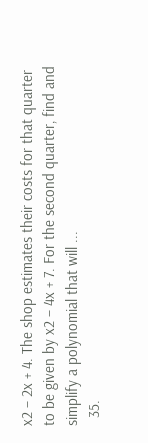x2 – 2x + 4. The shop estimates their costs for that quarter to be given by x2 – 4x + 7. For the second quarter, find and simplify a polynomial that will ...
  35.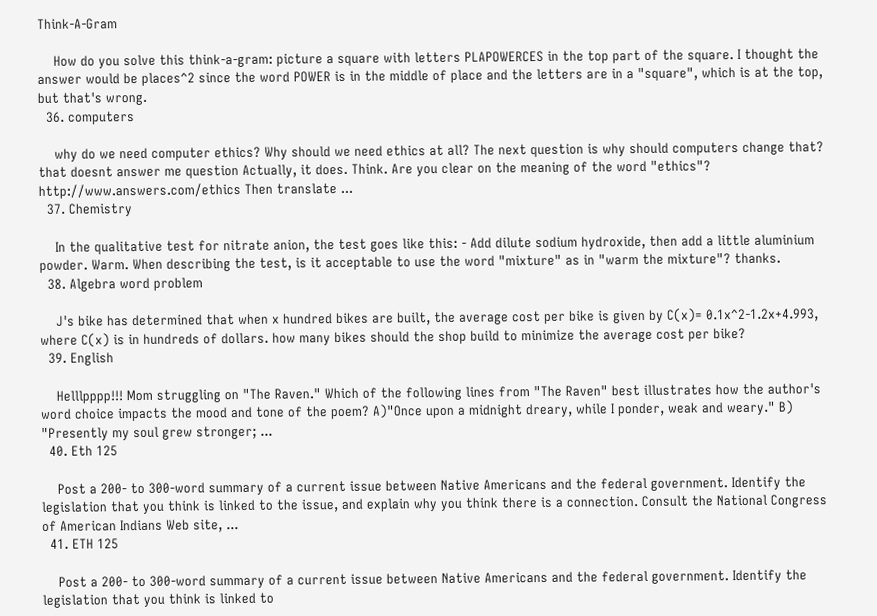Think-A-Gram

    How do you solve this think-a-gram: picture a square with letters PLAPOWERCES in the top part of the square. I thought the answer would be places^2 since the word POWER is in the middle of place and the letters are in a "square", which is at the top, but that's wrong.
  36. computers

    why do we need computer ethics? Why should we need ethics at all? The next question is why should computers change that? that doesnt answer me question Actually, it does. Think. Are you clear on the meaning of the word "ethics"? http://www.answers.com/ethics Then translate ...
  37. Chemistry

    In the qualitative test for nitrate anion, the test goes like this: - Add dilute sodium hydroxide, then add a little aluminium powder. Warm. When describing the test, is it acceptable to use the word "mixture" as in "warm the mixture"? thanks.
  38. Algebra word problem

    J's bike has determined that when x hundred bikes are built, the average cost per bike is given by C(x)= 0.1x^2-1.2x+4.993, where C(x) is in hundreds of dollars. how many bikes should the shop build to minimize the average cost per bike?
  39. English

    Helllpppp!!! Mom struggling on "The Raven." Which of the following lines from "The Raven" best illustrates how the author's word choice impacts the mood and tone of the poem? A)"Once upon a midnight dreary, while I ponder, weak and weary." B) "Presently my soul grew stronger; ...
  40. Eth 125

    Post a 200- to 300-word summary of a current issue between Native Americans and the federal government. Identify the legislation that you think is linked to the issue, and explain why you think there is a connection. Consult the National Congress of American Indians Web site, ...
  41. ETH 125

    Post a 200- to 300-word summary of a current issue between Native Americans and the federal government. Identify the legislation that you think is linked to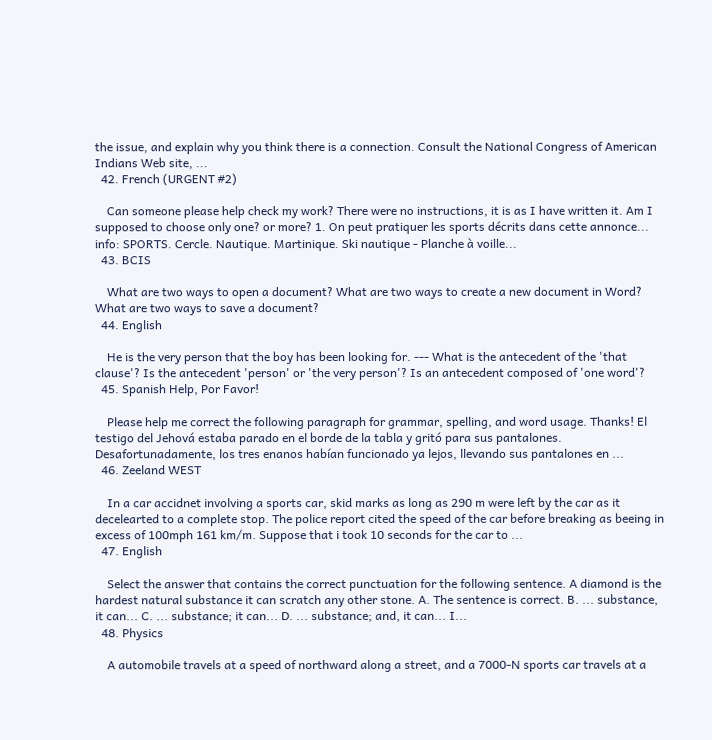the issue, and explain why you think there is a connection. Consult the National Congress of American Indians Web site, ...
  42. French (URGENT #2)

    Can someone please help check my work? There were no instructions, it is as I have written it. Am I supposed to choose only one? or more? 1. On peut pratiquer les sports décrits dans cette annonce... info: SPORTS. Cercle. Nautique. Martinique. Ski nautique - Planche à voille...
  43. BCIS

    What are two ways to open a document? What are two ways to create a new document in Word? What are two ways to save a document?
  44. English

    He is the very person that the boy has been looking for. --- What is the antecedent of the 'that clause'? Is the antecedent 'person' or 'the very person'? Is an antecedent composed of 'one word'?
  45. Spanish Help, Por Favor!

    Please help me correct the following paragraph for grammar, spelling, and word usage. Thanks! El testigo del Jehová estaba parado en el borde de la tabla y gritó para sus pantalones. Desafortunadamente, los tres enanos habían funcionado ya lejos, llevando sus pantalones en ...
  46. Zeeland WEST

    In a car accidnet involving a sports car, skid marks as long as 290 m were left by the car as it decelearted to a complete stop. The police report cited the speed of the car before breaking as beeing in excess of 100mph 161 km/m. Suppose that i took 10 seconds for the car to ...
  47. English

    Select the answer that contains the correct punctuation for the following sentence. A diamond is the hardest natural substance it can scratch any other stone. A. The sentence is correct. B. ... substance, it can... C. ... substance; it can... D. ... substance; and, it can... I...
  48. Physics

    A automobile travels at a speed of northward along a street, and a 7000-N sports car travels at a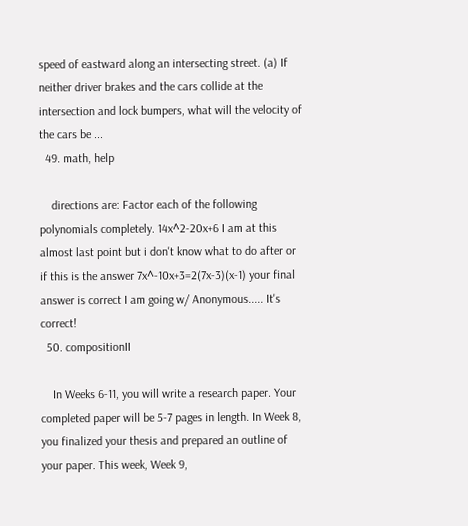speed of eastward along an intersecting street. (a) If neither driver brakes and the cars collide at the intersection and lock bumpers, what will the velocity of the cars be ...
  49. math, help

    directions are: Factor each of the following polynomials completely. 14x^2-20x+6 I am at this almost last point but i don't know what to do after or if this is the answer 7x^-10x+3=2(7x-3)(x-1) your final answer is correct I am going w/ Anonymous..... It's correct!
  50. compositionII

    In Weeks 6-11, you will write a research paper. Your completed paper will be 5-7 pages in length. In Week 8, you finalized your thesis and prepared an outline of your paper. This week, Week 9,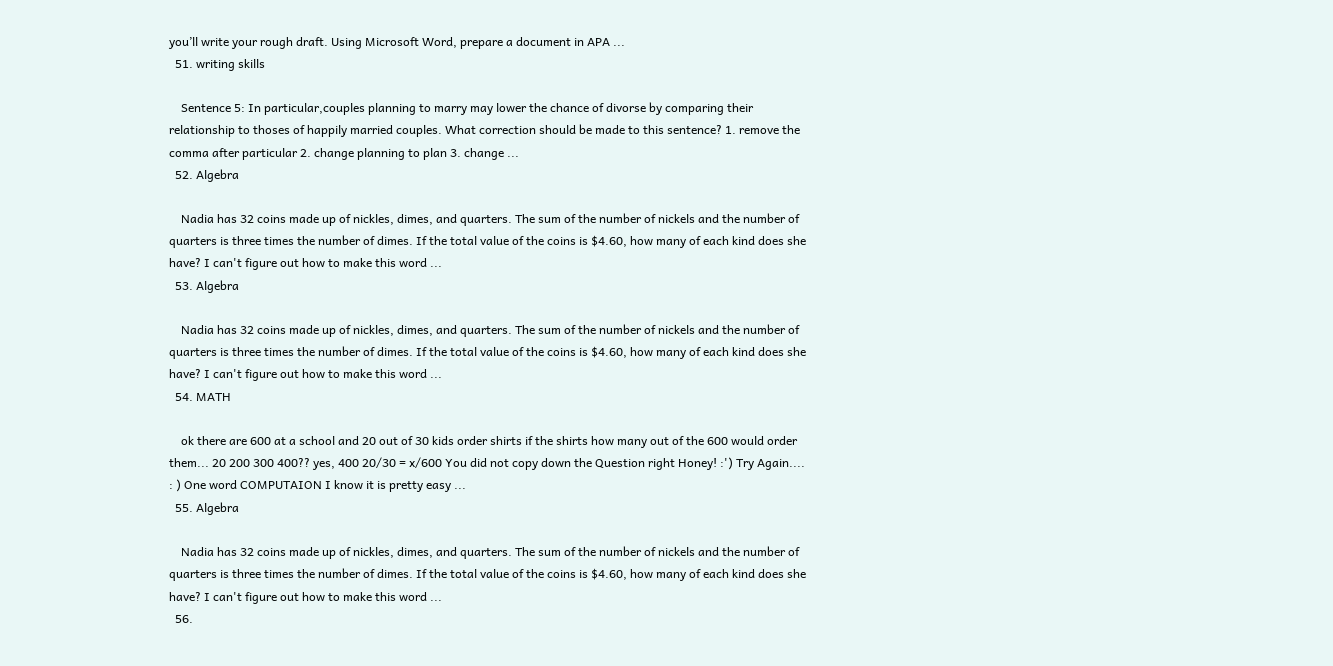you’ll write your rough draft. Using Microsoft Word, prepare a document in APA ...
  51. writing skills

    Sentence 5: In particular,couples planning to marry may lower the chance of divorse by comparing their relationship to thoses of happily married couples. What correction should be made to this sentence? 1. remove the comma after particular 2. change planning to plan 3. change ...
  52. Algebra

    Nadia has 32 coins made up of nickles, dimes, and quarters. The sum of the number of nickels and the number of quarters is three times the number of dimes. If the total value of the coins is $4.60, how many of each kind does she have? I can't figure out how to make this word ...
  53. Algebra

    Nadia has 32 coins made up of nickles, dimes, and quarters. The sum of the number of nickels and the number of quarters is three times the number of dimes. If the total value of the coins is $4.60, how many of each kind does she have? I can't figure out how to make this word ...
  54. MATH

    ok there are 600 at a school and 20 out of 30 kids order shirts if the shirts how many out of the 600 would order them... 20 200 300 400?? yes, 400 20/30 = x/600 You did not copy down the Question right Honey! :') Try Again.... : ) One word COMPUTAION I know it is pretty easy ...
  55. Algebra

    Nadia has 32 coins made up of nickles, dimes, and quarters. The sum of the number of nickels and the number of quarters is three times the number of dimes. If the total value of the coins is $4.60, how many of each kind does she have? I can't figure out how to make this word ...
  56.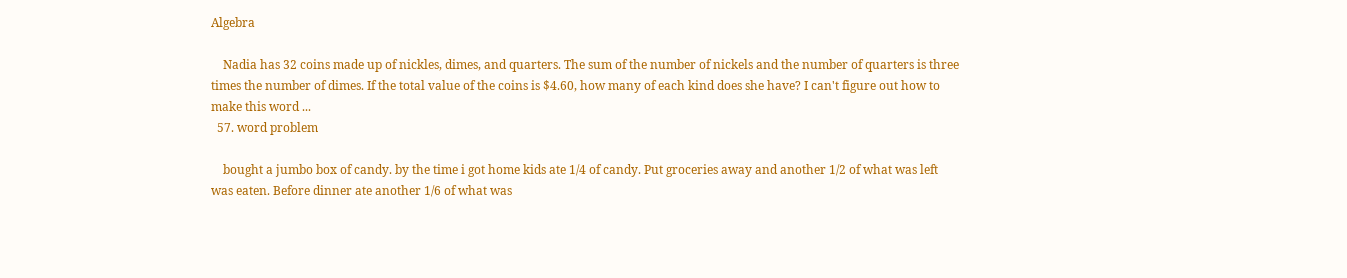Algebra

    Nadia has 32 coins made up of nickles, dimes, and quarters. The sum of the number of nickels and the number of quarters is three times the number of dimes. If the total value of the coins is $4.60, how many of each kind does she have? I can't figure out how to make this word ...
  57. word problem

    bought a jumbo box of candy. by the time i got home kids ate 1/4 of candy. Put groceries away and another 1/2 of what was left was eaten. Before dinner ate another 1/6 of what was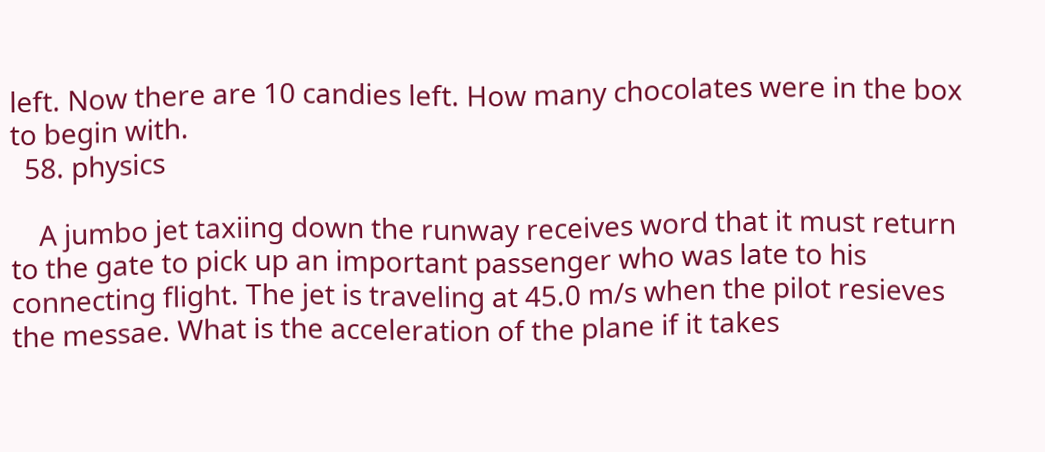left. Now there are 10 candies left. How many chocolates were in the box to begin with.
  58. physics

    A jumbo jet taxiing down the runway receives word that it must return to the gate to pick up an important passenger who was late to his connecting flight. The jet is traveling at 45.0 m/s when the pilot resieves the messae. What is the acceleration of the plane if it takes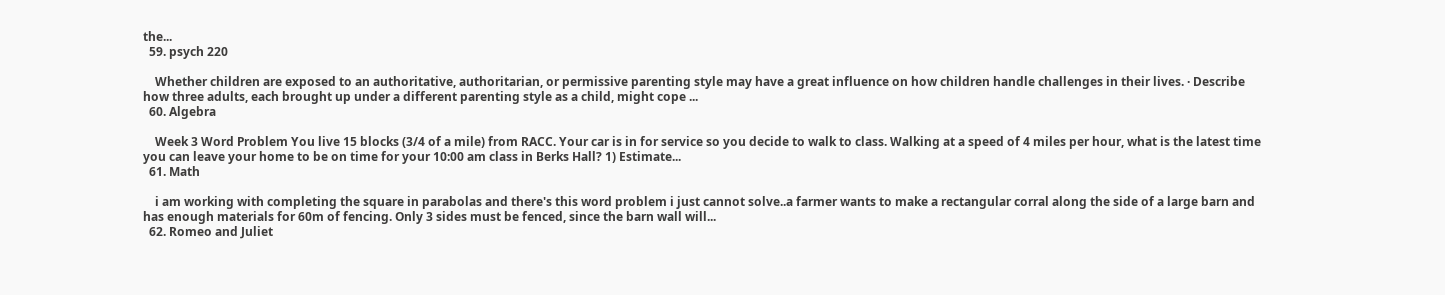the...
  59. psych 220

    Whether children are exposed to an authoritative, authoritarian, or permissive parenting style may have a great influence on how children handle challenges in their lives. · Describe how three adults, each brought up under a different parenting style as a child, might cope ...
  60. Algebra

    Week 3 Word Problem You live 15 blocks (3/4 of a mile) from RACC. Your car is in for service so you decide to walk to class. Walking at a speed of 4 miles per hour, what is the latest time you can leave your home to be on time for your 10:00 am class in Berks Hall? 1) Estimate...
  61. Math

    i am working with completing the square in parabolas and there's this word problem i just cannot solve..a farmer wants to make a rectangular corral along the side of a large barn and has enough materials for 60m of fencing. Only 3 sides must be fenced, since the barn wall will...
  62. Romeo and Juliet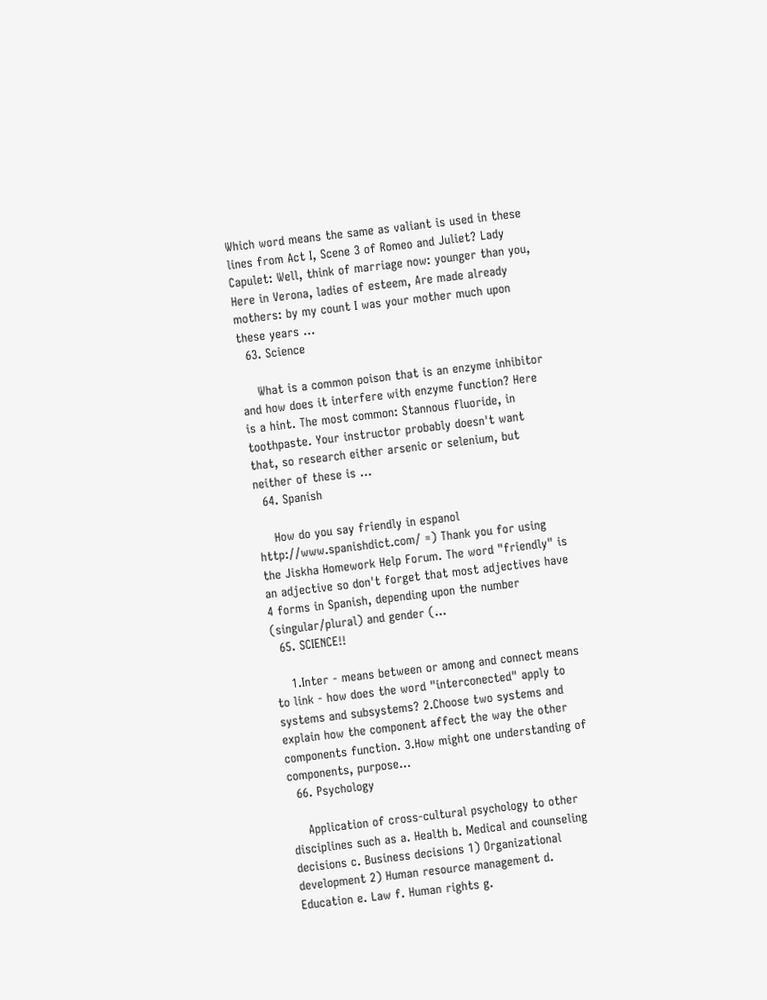Which word means the same as valiant is used in these lines from Act I, Scene 3 of Romeo and Juliet? Lady Capulet: Well, think of marriage now: younger than you, Here in Verona, ladies of esteem, Are made already mothers: by my count I was your mother much upon these years ...
  63. Science

    What is a common poison that is an enzyme inhibitor and how does it interfere with enzyme function? Here is a hint. The most common: Stannous fluoride, in toothpaste. Your instructor probably doesn't want that, so research either arsenic or selenium, but neither of these is ...
  64. Spanish

    How do you say friendly in espanol http://www.spanishdict.com/ =) Thank you for using the Jiskha Homework Help Forum. The word "friendly" is an adjective so don't forget that most adjectives have 4 forms in Spanish, depending upon the number (singular/plural) and gender (...
  65. SCIENCE!!

    1.Inter - means between or among and connect means to link - how does the word "interconected" apply to systems and subsystems? 2.Choose two systems and explain how the component affect the way the other components function. 3.How might one understanding of components, purpose...
  66. Psychology

    Application of cross-cultural psychology to other disciplines such as a. Health b. Medical and counseling decisions c. Business decisions 1) Organizational development 2) Human resource management d. Education e. Law f. Human rights g.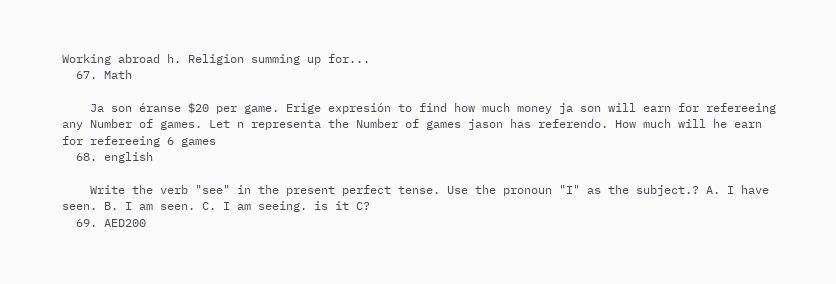Working abroad h. Religion summing up for...
  67. Math

    Ja son éranse $20 per game. Erige expresión to find how much money ja son will earn for refereeing any Number of games. Let n representa the Number of games jason has referendo. How much will he earn for refereeing 6 games
  68. english

    Write the verb "see" in the present perfect tense. Use the pronoun "I" as the subject.? A. I have seen. B. I am seen. C. I am seeing. is it C?
  69. AED200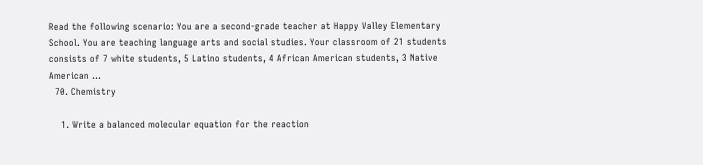Read the following scenario: You are a second-grade teacher at Happy Valley Elementary School. You are teaching language arts and social studies. Your classroom of 21 students consists of 7 white students, 5 Latino students, 4 African American students, 3 Native American ...
  70. Chemistry

    1. Write a balanced molecular equation for the reaction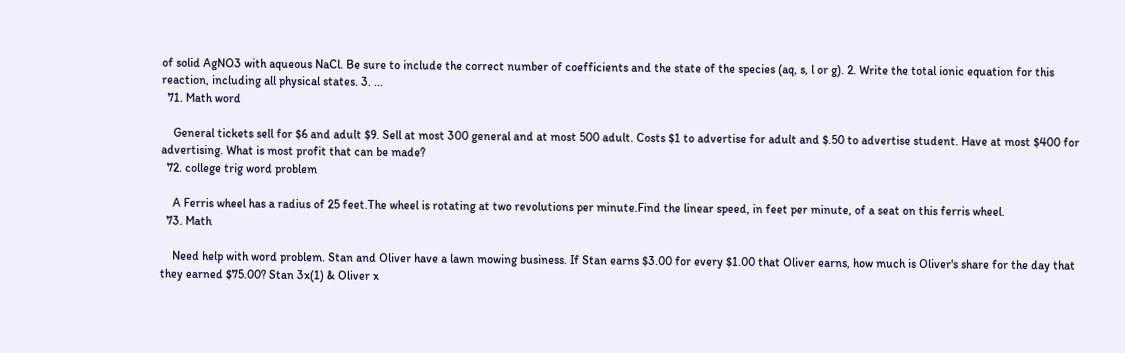of solid AgNO3 with aqueous NaCl. Be sure to include the correct number of coefficients and the state of the species (aq, s, l or g). 2. Write the total ionic equation for this reaction, including all physical states. 3. ...
  71. Math word

    General tickets sell for $6 and adult $9. Sell at most 300 general and at most 500 adult. Costs $1 to advertise for adult and $.50 to advertise student. Have at most $400 for advertising. What is most profit that can be made?
  72. college trig word problem

    A Ferris wheel has a radius of 25 feet.The wheel is rotating at two revolutions per minute.Find the linear speed, in feet per minute, of a seat on this ferris wheel.
  73. Math

    Need help with word problem. Stan and Oliver have a lawn mowing business. If Stan earns $3.00 for every $1.00 that Oliver earns, how much is Oliver's share for the day that they earned $75.00? Stan 3x(1) & Oliver x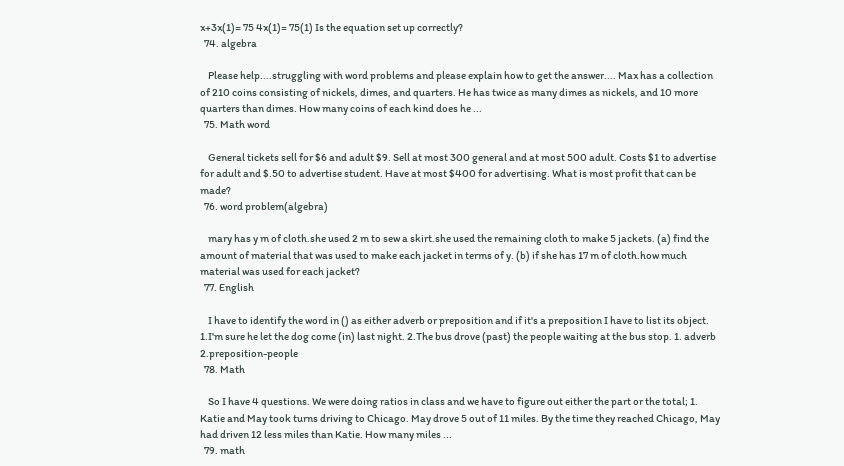x+3x(1)= 75 4x(1)= 75(1) Is the equation set up correctly?
  74. algebra

    Please help....struggling with word problems and please explain how to get the answer.... Max has a collection of 210 coins consisting of nickels, dimes, and quarters. He has twice as many dimes as nickels, and 10 more quarters than dimes. How many coins of each kind does he ...
  75. Math word

    General tickets sell for $6 and adult $9. Sell at most 300 general and at most 500 adult. Costs $1 to advertise for adult and $.50 to advertise student. Have at most $400 for advertising. What is most profit that can be made?
  76. word problem(algebra)

    mary has y m of cloth.she used 2 m to sew a skirt.she used the remaining cloth to make 5 jackets. (a) find the amount of material that was used to make each jacket in terms of y. (b) if she has 17 m of cloth.how much material was used for each jacket?
  77. English

    I have to identify the word in () as either adverb or preposition and if it's a preposition I have to list its object. 1.I'm sure he let the dog come (in) last night. 2.The bus drove (past) the people waiting at the bus stop. 1. adverb 2.preposition-people
  78. Math

    So I have 4 questions. We were doing ratios in class and we have to figure out either the part or the total; 1. Katie and May took turns driving to Chicago. May drove 5 out of 11 miles. By the time they reached Chicago, May had driven 12 less miles than Katie. How many miles ...
  79. math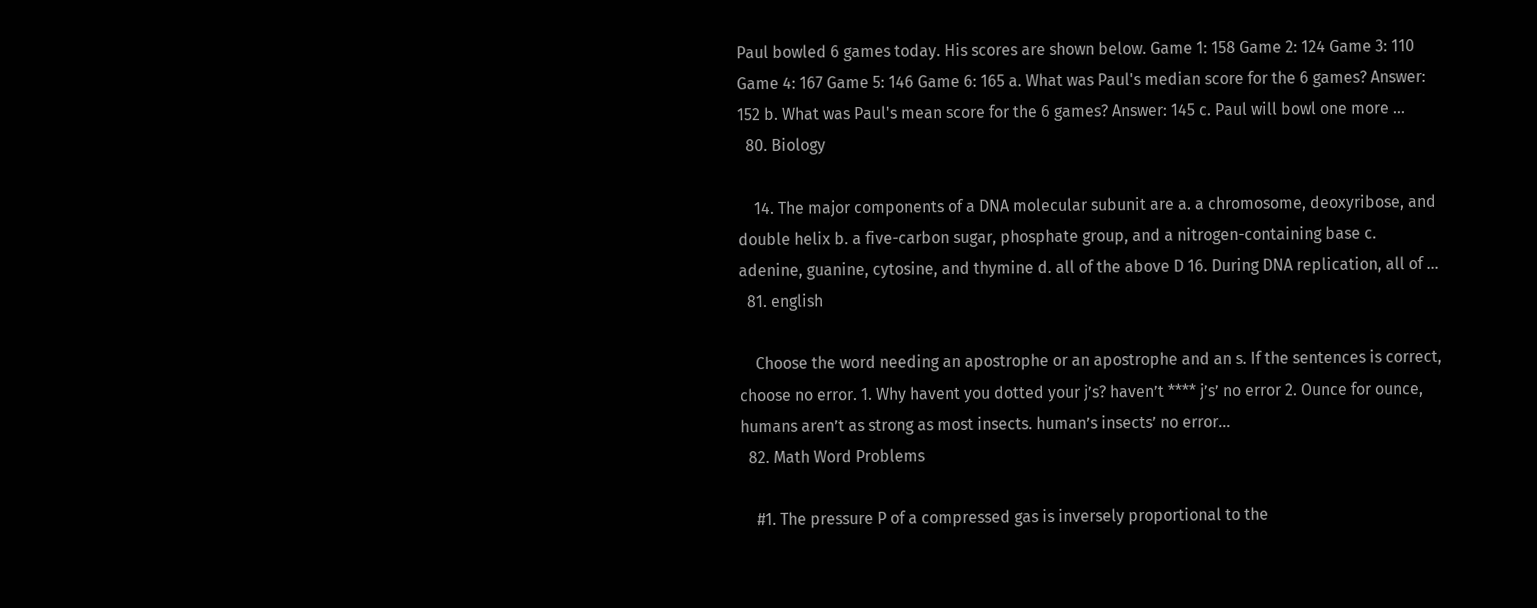Paul bowled 6 games today. His scores are shown below. Game 1: 158 Game 2: 124 Game 3: 110 Game 4: 167 Game 5: 146 Game 6: 165 a. What was Paul's median score for the 6 games? Answer: 152 b. What was Paul's mean score for the 6 games? Answer: 145 c. Paul will bowl one more ...
  80. Biology

    14. The major components of a DNA molecular subunit are a. a chromosome, deoxyribose, and double helix b. a five-carbon sugar, phosphate group, and a nitrogen-containing base c. adenine, guanine, cytosine, and thymine d. all of the above D 16. During DNA replication, all of ...
  81. english

    Choose the word needing an apostrophe or an apostrophe and an s. If the sentences is correct, choose no error. 1. Why havent you dotted your j’s? haven’t **** j’s’ no error 2. Ounce for ounce, humans aren’t as strong as most insects. human’s insects’ no error...
  82. Math Word Problems

    #1. The pressure P of a compressed gas is inversely proportional to the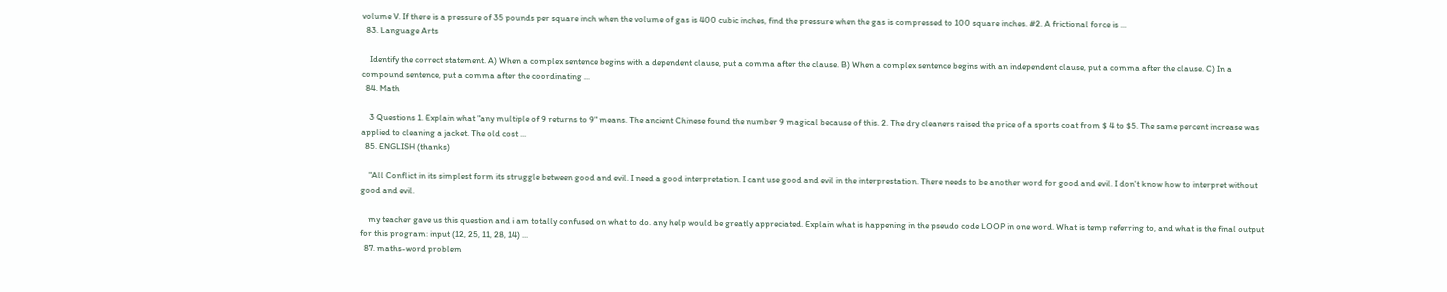volume V. If there is a pressure of 35 pounds per square inch when the volume of gas is 400 cubic inches, find the pressure when the gas is compressed to 100 square inches. #2. A frictional force is ...
  83. Language Arts

    Identify the correct statement. A) When a complex sentence begins with a dependent clause, put a comma after the clause. B) When a complex sentence begins with an independent clause, put a comma after the clause. C) In a compound sentence, put a comma after the coordinating ...
  84. Math

    3 Questions 1. Explain what "any multiple of 9 returns to 9" means. The ancient Chinese found the number 9 magical because of this. 2. The dry cleaners raised the price of a sports coat from $ 4 to $5. The same percent increase was applied to cleaning a jacket. The old cost ...
  85. ENGLISH (thanks)

    "All Conflict in its simplest form its struggle between good and evil. I need a good interpretation. I cant use good and evil in the interprestation. There needs to be another word for good and evil. I don't know how to interpret without good and evil.

    my teacher gave us this question and i am totally confused on what to do. any help would be greatly appreciated. Explain what is happening in the pseudo code LOOP in one word. What is temp referring to, and what is the final output for this program: input (12, 25, 11, 28, 14) ...
  87. maths-word problem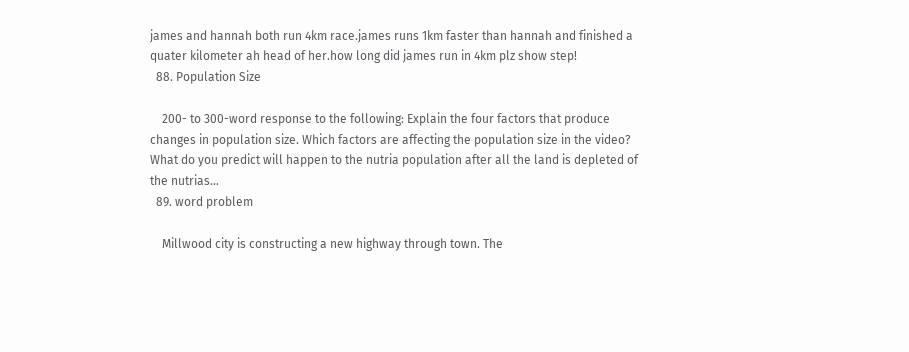james and hannah both run 4km race.james runs 1km faster than hannah and finished a quater kilometer ah head of her.how long did james run in 4km plz show step!
  88. Population Size

    200- to 300-word response to the following: Explain the four factors that produce changes in population size. Which factors are affecting the population size in the video? What do you predict will happen to the nutria population after all the land is depleted of the nutrias...
  89. word problem

    Millwood city is constructing a new highway through town. The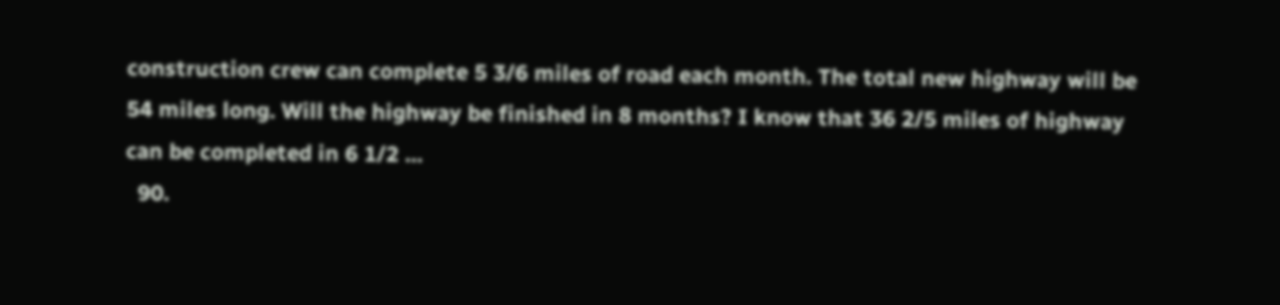construction crew can complete 5 3/6 miles of road each month. The total new highway will be 54 miles long. Will the highway be finished in 8 months? I know that 36 2/5 miles of highway can be completed in 6 1/2 ...
  90.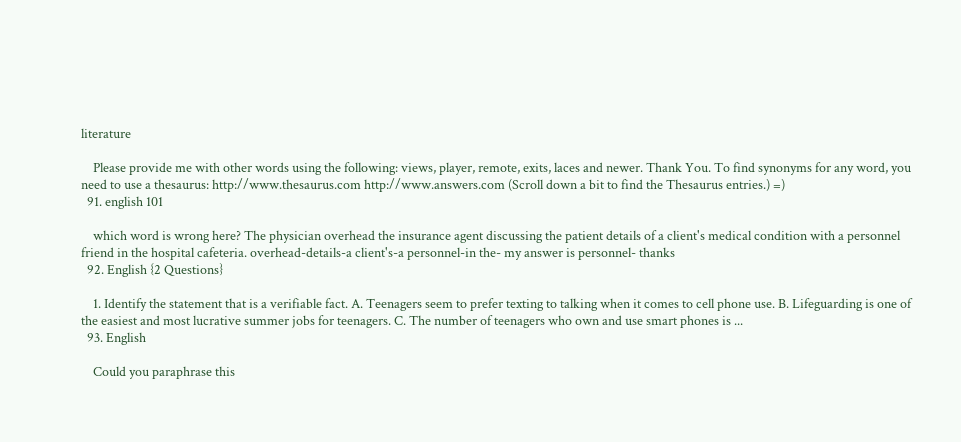literature

    Please provide me with other words using the following: views, player, remote, exits, laces and newer. Thank You. To find synonyms for any word, you need to use a thesaurus: http://www.thesaurus.com http://www.answers.com (Scroll down a bit to find the Thesaurus entries.) =)
  91. english 101

    which word is wrong here? The physician overhead the insurance agent discussing the patient details of a client's medical condition with a personnel friend in the hospital cafeteria. overhead-details-a client's-a personnel-in the- my answer is personnel- thanks
  92. English {2 Questions}

    1. Identify the statement that is a verifiable fact. A. Teenagers seem to prefer texting to talking when it comes to cell phone use. B. Lifeguarding is one of the easiest and most lucrative summer jobs for teenagers. C. The number of teenagers who own and use smart phones is ...
  93. English

    Could you paraphrase this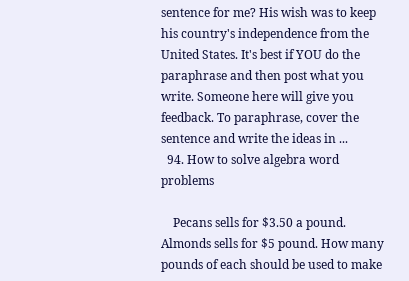sentence for me? His wish was to keep his country's independence from the United States. It's best if YOU do the paraphrase and then post what you write. Someone here will give you feedback. To paraphrase, cover the sentence and write the ideas in ...
  94. How to solve algebra word problems

    Pecans sells for $3.50 a pound. Almonds sells for $5 pound. How many pounds of each should be used to make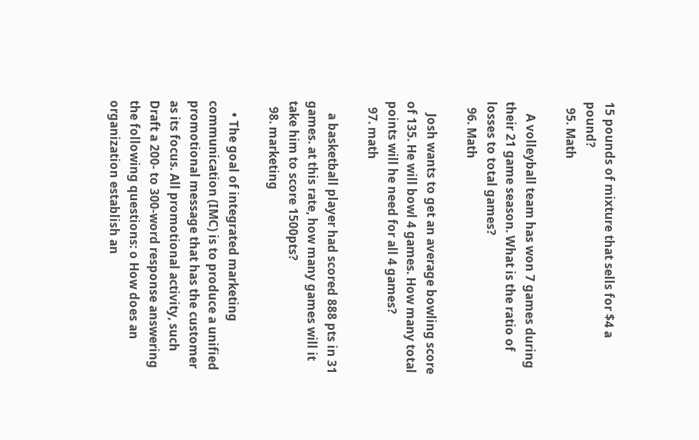15 pounds of mixture that sells for $4 a pound?
  95. Math

    A volleyball team has won 7 games during their 21 game season. What is the ratio of losses to total games?
  96. Math

    Josh wants to get an average bowling score of 135. He will bowl 4 games. How many total points will he need for all 4 games?
  97. math

    a basketball player had scored 888 pts in 31 games. at this rate, how many games will it take him to score 1500pts?
  98. marketing

    • The goal of integrated marketing communication (IMC) is to produce a unified promotional message that has the customer as its focus. All promotional activity, such Draft a 200- to 300-word response answering the following questions: o How does an organization establish an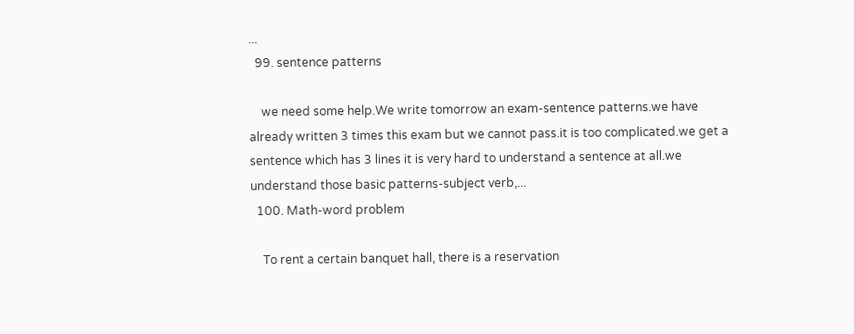...
  99. sentence patterns

    we need some help.We write tomorrow an exam-sentence patterns.we have already written 3 times this exam but we cannot pass.it is too complicated.we get a sentence which has 3 lines it is very hard to understand a sentence at all.we understand those basic patterns-subject verb,...
  100. Math-word problem

    To rent a certain banquet hall, there is a reservation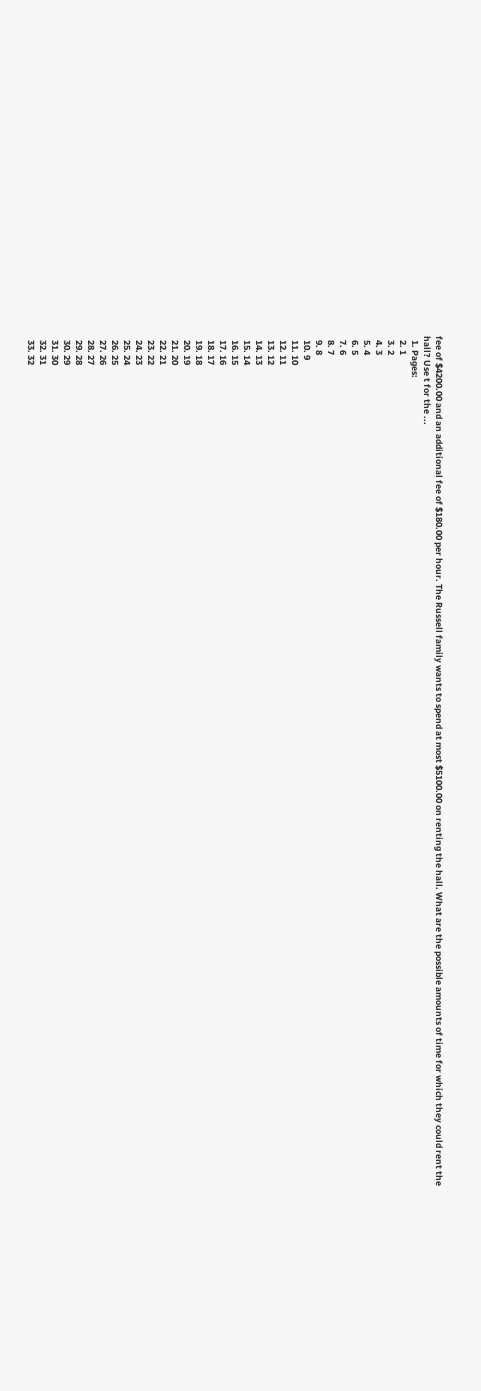fee of $4200.00 and an additional fee of $180.00 per hour. The Russell family wants to spend at most $5100.00 on renting the hall. What are the possible amounts of time for which they could rent the hall? Use t for the ...
  1. Pages:
  2. 1
  3. 2
  4. 3
  5. 4
  6. 5
  7. 6
  8. 7
  9. 8
  10. 9
  11. 10
  12. 11
  13. 12
  14. 13
  15. 14
  16. 15
  17. 16
  18. 17
  19. 18
  20. 19
  21. 20
  22. 21
  23. 22
  24. 23
  25. 24
  26. 25
  27. 26
  28. 27
  29. 28
  30. 29
  31. 30
  32. 31
  33. 32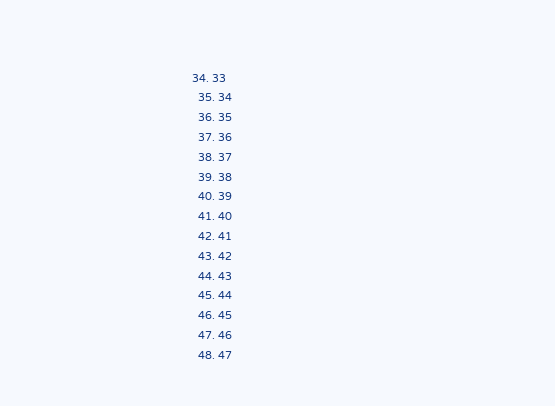34. 33
  35. 34
  36. 35
  37. 36
  38. 37
  39. 38
  40. 39
  41. 40
  42. 41
  43. 42
  44. 43
  45. 44
  46. 45
  47. 46
  48. 47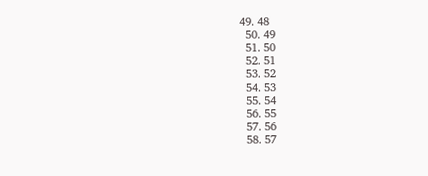49. 48
  50. 49
  51. 50
  52. 51
  53. 52
  54. 53
  55. 54
  56. 55
  57. 56
  58. 57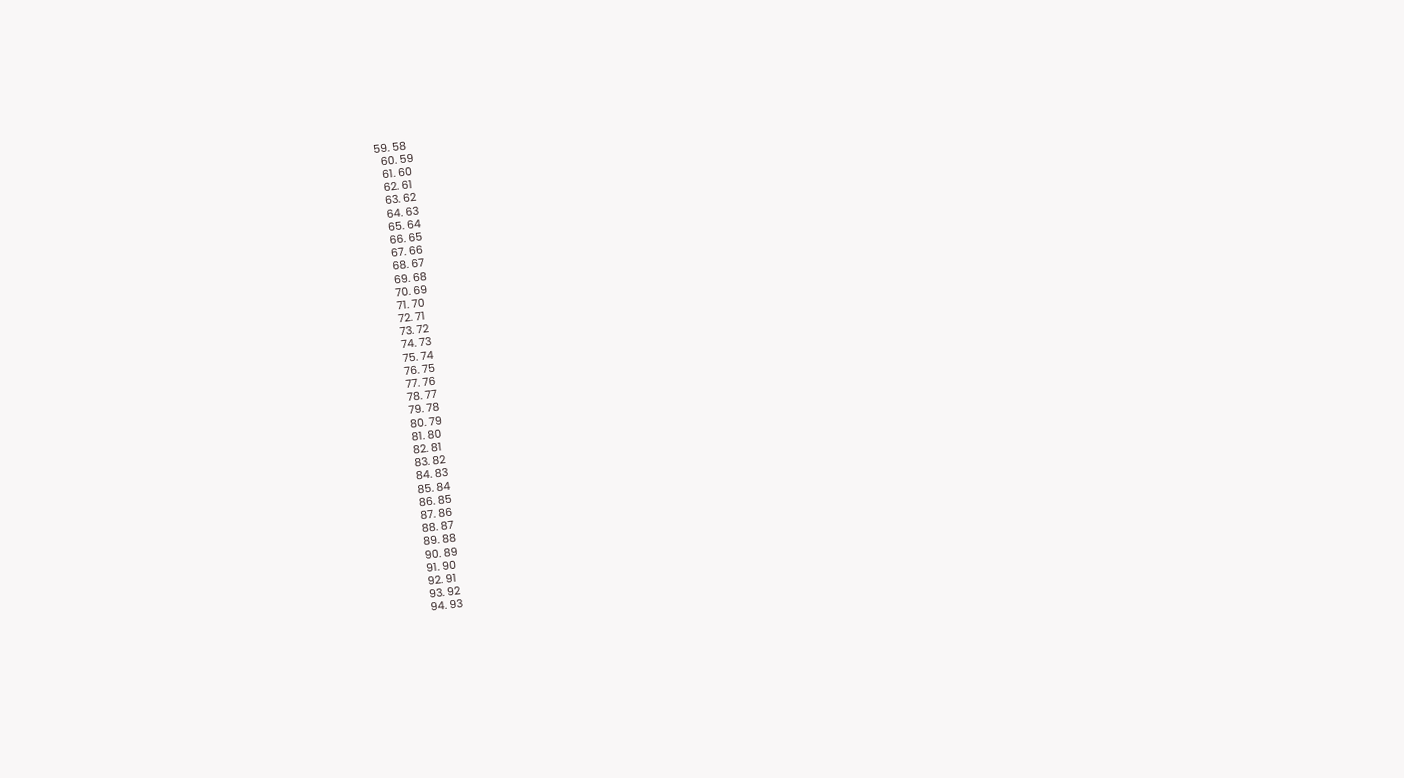59. 58
  60. 59
  61. 60
  62. 61
  63. 62
  64. 63
  65. 64
  66. 65
  67. 66
  68. 67
  69. 68
  70. 69
  71. 70
  72. 71
  73. 72
  74. 73
  75. 74
  76. 75
  77. 76
  78. 77
  79. 78
  80. 79
  81. 80
  82. 81
  83. 82
  84. 83
  85. 84
  86. 85
  87. 86
  88. 87
  89. 88
  90. 89
  91. 90
  92. 91
  93. 92
  94. 93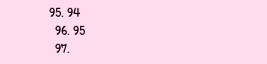95. 94
  96. 95
  97.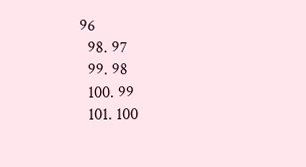96
  98. 97
  99. 98
  100. 99
  101. 100